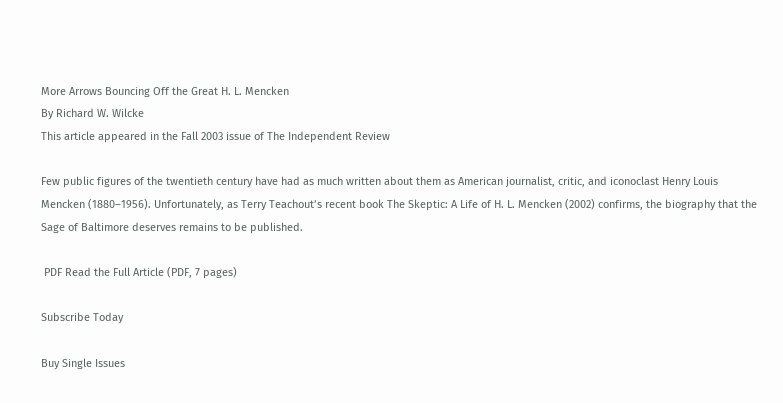More Arrows Bouncing Off the Great H. L. Mencken
By Richard W. Wilcke
This article appeared in the Fall 2003 issue of The Independent Review

Few public figures of the twentieth century have had as much written about them as American journalist, critic, and iconoclast Henry Louis Mencken (1880–1956). Unfortunately, as Terry Teachout’s recent book The Skeptic: A Life of H. L. Mencken (2002) confirms, the biography that the Sage of Baltimore deserves remains to be published.

 PDF Read the Full Article (PDF, 7 pages)

Subscribe Today

Buy Single Issues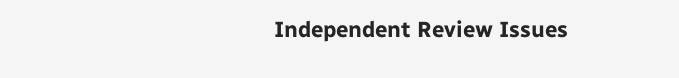Independent Review Issues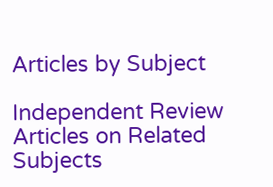Articles by Subject

Independent Review Articles on Related Subjects